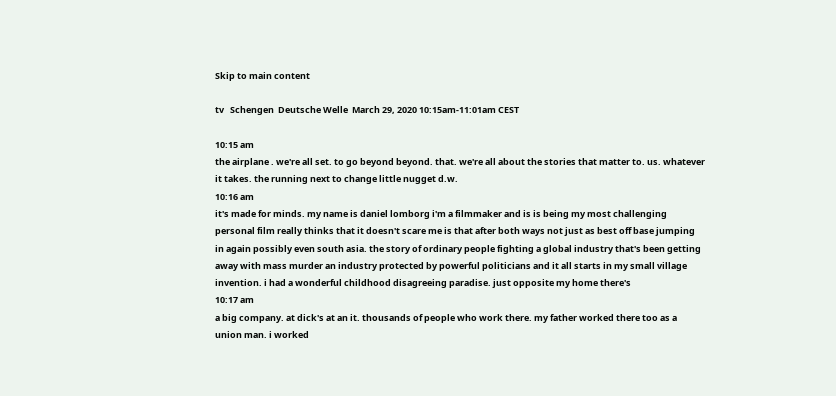Skip to main content

tv   Schengen  Deutsche Welle  March 29, 2020 10:15am-11:01am CEST

10:15 am
the airplane . we're all set. to go beyond beyond. that. we're all about the stories that matter to. us. whatever it takes. the running next to change little nugget d.w.
10:16 am
it's made for minds. my name is daniel lomborg i'm a filmmaker and is is being my most challenging personal film really thinks that it doesn't scare me is that after both ways not just as best off base jumping in again possibly even south asia. the story of ordinary people fighting a global industry that's been getting away with mass murder an industry protected by powerful politicians and it all starts in my small village invention. i had a wonderful childhood disagreeing paradise. just opposite my home there's
10:17 am
a big company. at dick's at an it. thousands of people who work there. my father worked there too as a union man. i worked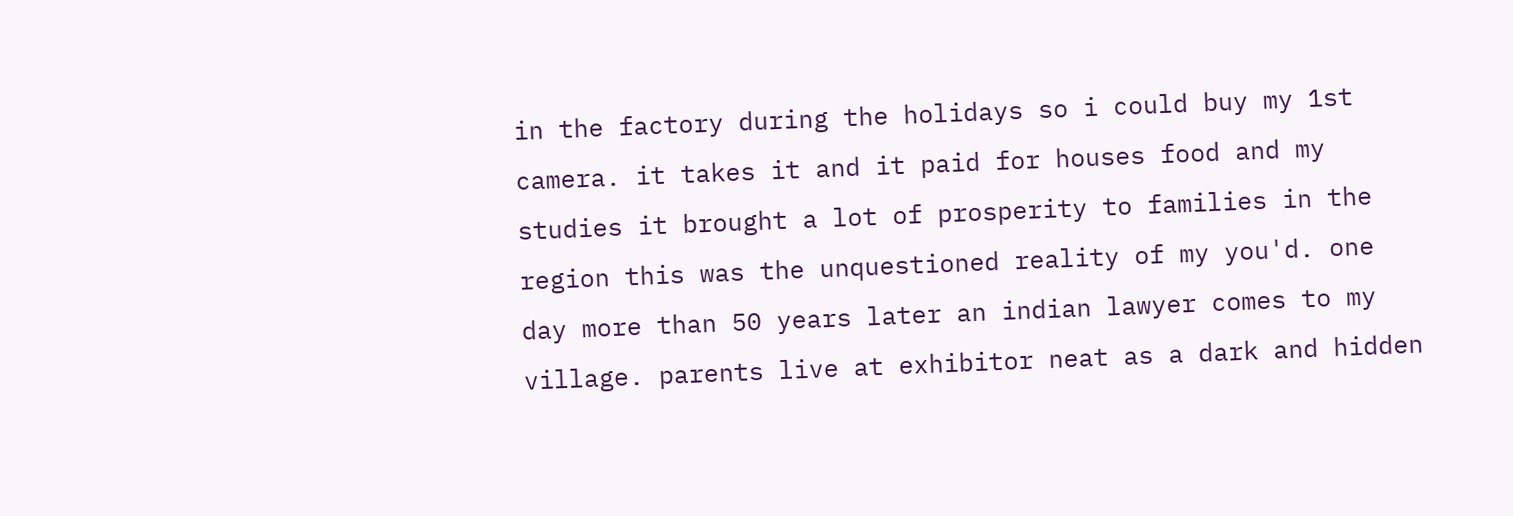in the factory during the holidays so i could buy my 1st camera. it takes it and it paid for houses food and my studies it brought a lot of prosperity to families in the region this was the unquestioned reality of my you'd. one day more than 50 years later an indian lawyer comes to my village. parents live at exhibitor neat as a dark and hidden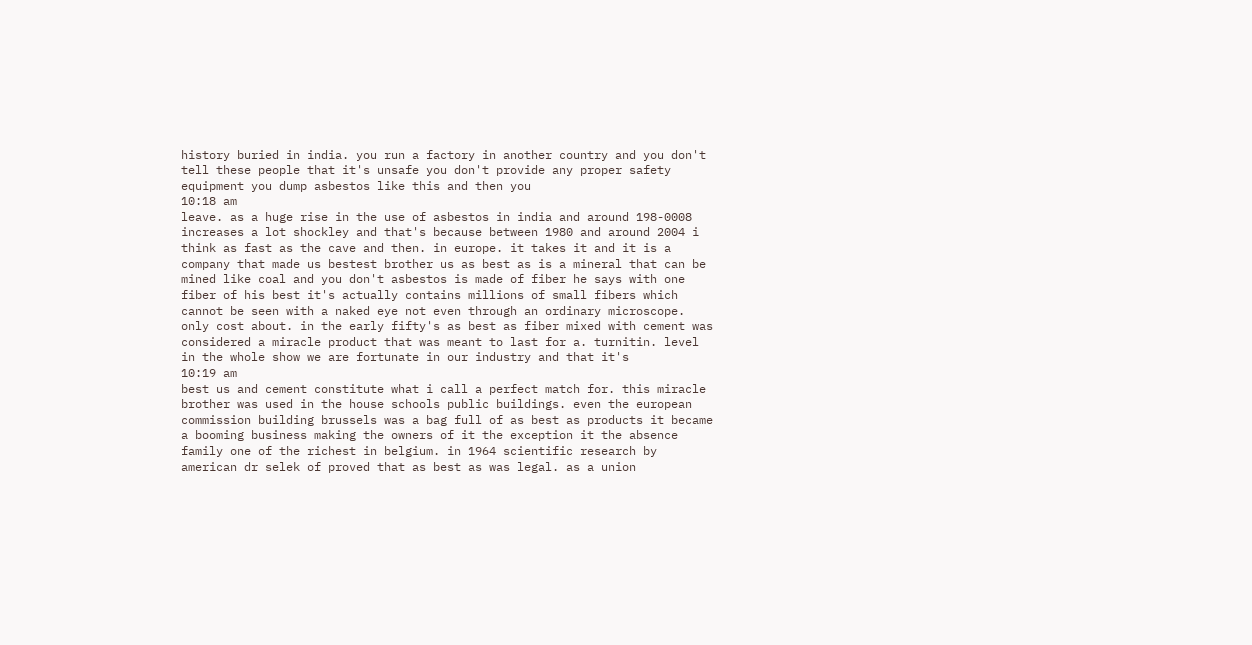history buried in india. you run a factory in another country and you don't tell these people that it's unsafe you don't provide any proper safety equipment you dump asbestos like this and then you
10:18 am
leave. as a huge rise in the use of asbestos in india and around 198-0008 increases a lot shockley and that's because between 1980 and around 2004 i think as fast as the cave and then. in europe. it takes it and it is a company that made us bestest brother us as best as is a mineral that can be mined like coal and you don't asbestos is made of fiber he says with one fiber of his best it's actually contains millions of small fibers which cannot be seen with a naked eye not even through an ordinary microscope. only cost about. in the early fifty's as best as fiber mixed with cement was considered a miracle product that was meant to last for a. turnitin. level in the whole show we are fortunate in our industry and that it's
10:19 am
best us and cement constitute what i call a perfect match for. this miracle brother was used in the house schools public buildings. even the european commission building brussels was a bag full of as best as products it became a booming business making the owners of it the exception it the absence family one of the richest in belgium. in 1964 scientific research by american dr selek of proved that as best as was legal. as a union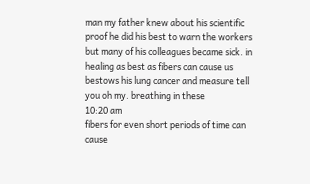man my father knew about his scientific proof he did his best to warn the workers but many of his colleagues became sick. in healing as best as fibers can cause us bestows his lung cancer and measure tell you oh my. breathing in these
10:20 am
fibers for even short periods of time can cause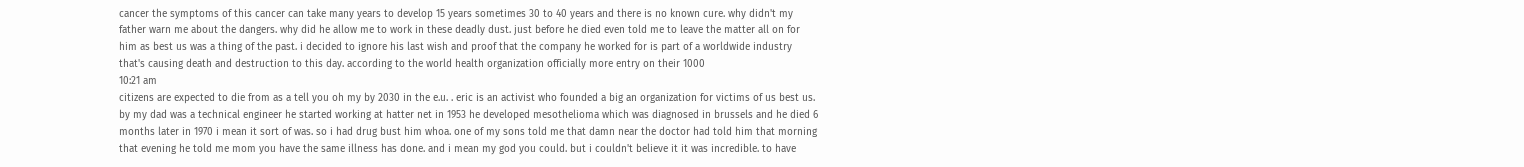cancer the symptoms of this cancer can take many years to develop 15 years sometimes 30 to 40 years and there is no known cure. why didn't my father warn me about the dangers. why did he allow me to work in these deadly dust. just before he died even told me to leave the matter all on for him as best us was a thing of the past. i decided to ignore his last wish and proof that the company he worked for is part of a worldwide industry that's causing death and destruction to this day. according to the world health organization officially more entry on their 1000
10:21 am
citizens are expected to die from as a tell you oh my by 2030 in the e.u. . eric is an activist who founded a big an organization for victims of us best us. by my dad was a technical engineer he started working at hatter net in 1953 he developed mesothelioma which was diagnosed in brussels and he died 6 months later in 1970 i mean it sort of was. so i had drug bust him whoa. one of my sons told me that damn near the doctor had told him that morning that evening he told me mom you have the same illness has done. and i mean my god you could. but i couldn't believe it it was incredible. to have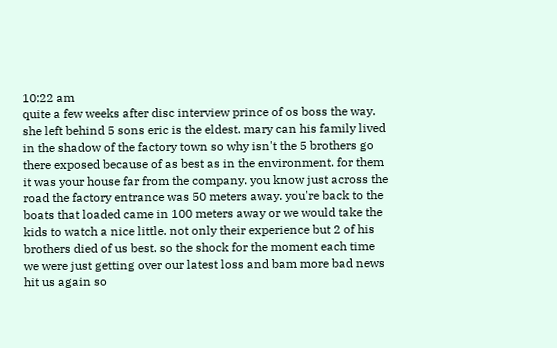10:22 am
quite a few weeks after disc interview prince of os boss the way. she left behind 5 sons eric is the eldest. mary can his family lived in the shadow of the factory town so why isn't the 5 brothers go there exposed because of as best as in the environment. for them it was your house far from the company. you know just across the road the factory entrance was 50 meters away. you're back to the boats that loaded came in 100 meters away or we would take the kids to watch a nice little. not only their experience but 2 of his brothers died of us best. so the shock for the moment each time we were just getting over our latest loss and bam more bad news hit us again so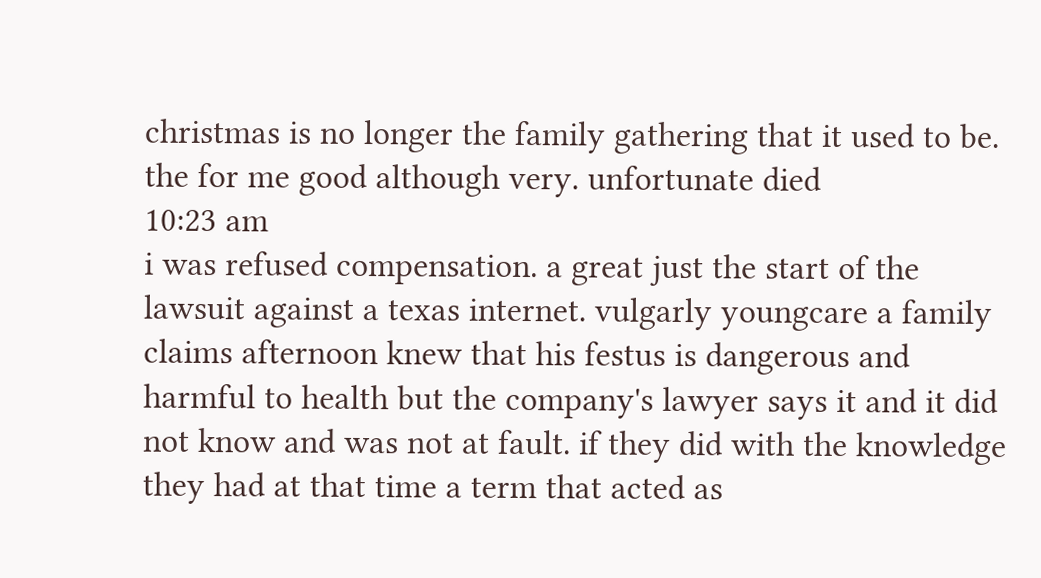christmas is no longer the family gathering that it used to be. the for me good although very. unfortunate died
10:23 am
i was refused compensation. a great just the start of the lawsuit against a texas internet. vulgarly youngcare a family claims afternoon knew that his festus is dangerous and harmful to health but the company's lawyer says it and it did not know and was not at fault. if they did with the knowledge they had at that time a term that acted as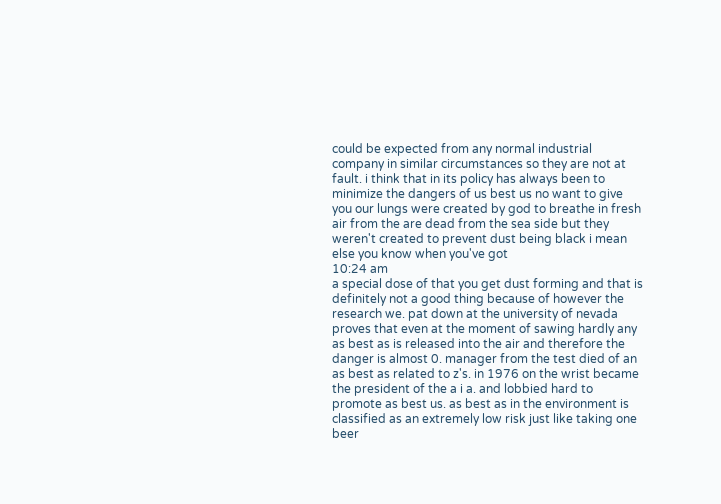could be expected from any normal industrial company in similar circumstances so they are not at fault. i think that in its policy has always been to minimize the dangers of us best us no want to give you our lungs were created by god to breathe in fresh air from the are dead from the sea side but they weren't created to prevent dust being black i mean else you know when you've got
10:24 am
a special dose of that you get dust forming and that is definitely not a good thing because of however the research we. pat down at the university of nevada proves that even at the moment of sawing hardly any as best as is released into the air and therefore the danger is almost 0. manager from the test died of an as best as related to z's. in 1976 on the wrist became the president of the a i a. and lobbied hard to promote as best us. as best as in the environment is classified as an extremely low risk just like taking one beer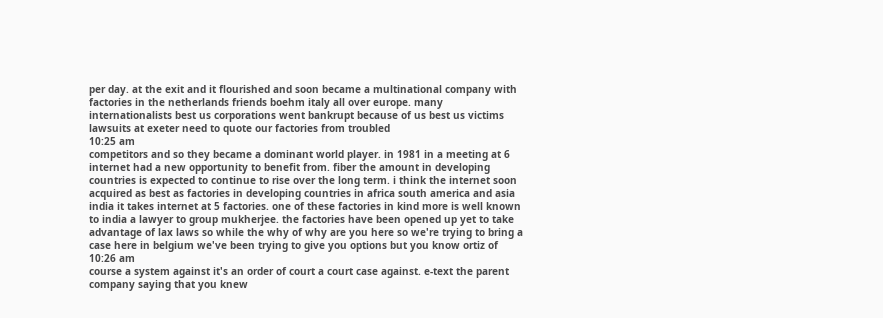per day. at the exit and it flourished and soon became a multinational company with factories in the netherlands friends boehm italy all over europe. many internationalists best us corporations went bankrupt because of us best us victims lawsuits at exeter need to quote our factories from troubled
10:25 am
competitors and so they became a dominant world player. in 1981 in a meeting at 6 internet had a new opportunity to benefit from. fiber the amount in developing countries is expected to continue to rise over the long term. i think the internet soon acquired as best as factories in developing countries in africa south america and asia india it takes internet at 5 factories. one of these factories in kind more is well known to india a lawyer to group mukherjee. the factories have been opened up yet to take advantage of lax laws so while the why of why are you here so we're trying to bring a case here in belgium we've been trying to give you options but you know ortiz of
10:26 am
course a system against it's an order of court a court case against. e-text the parent company saying that you knew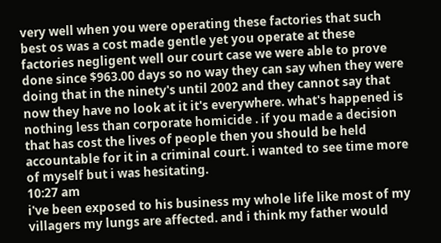very well when you were operating these factories that such best os was a cost made gentle yet you operate at these factories negligent well our court case we were able to prove done since $963.00 days so no way they can say when they were doing that in the ninety's until 2002 and they cannot say that now they have no look at it it's everywhere. what's happened is nothing less than corporate homicide . if you made a decision that has cost the lives of people then you should be held accountable for it in a criminal court. i wanted to see time more of myself but i was hesitating.
10:27 am
i've been exposed to his business my whole life like most of my villagers my lungs are affected. and i think my father would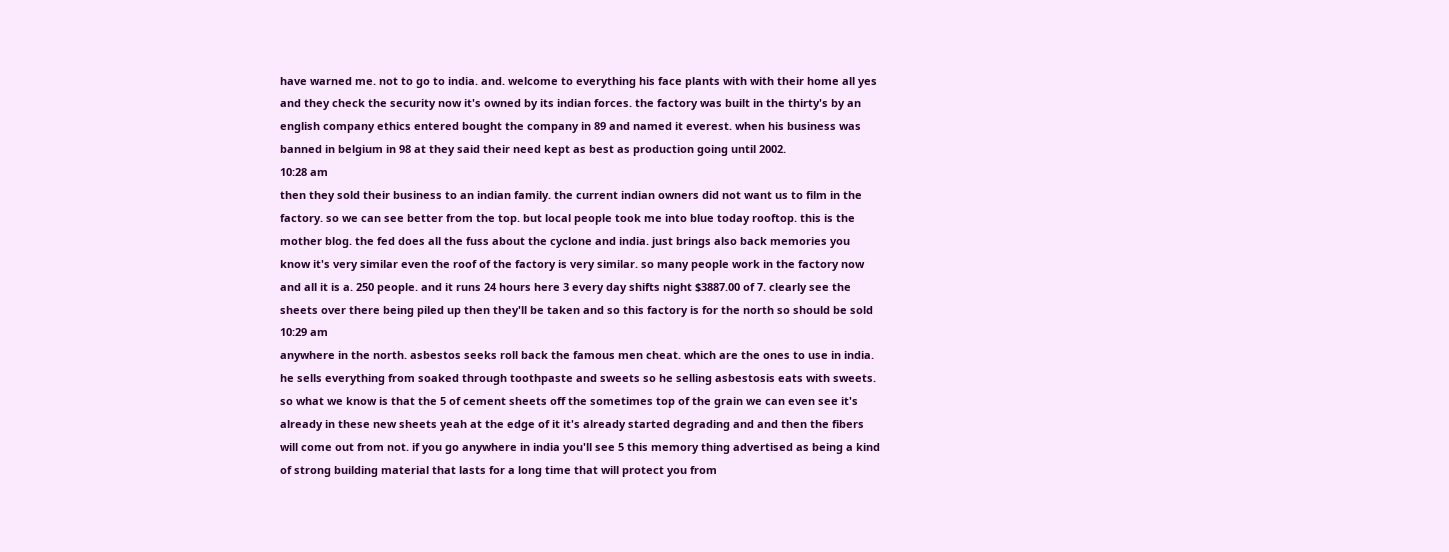have warned me. not to go to india. and. welcome to everything his face plants with with their home all yes and they check the security now it's owned by its indian forces. the factory was built in the thirty's by an english company ethics entered bought the company in 89 and named it everest. when his business was banned in belgium in 98 at they said their need kept as best as production going until 2002.
10:28 am
then they sold their business to an indian family. the current indian owners did not want us to film in the factory. so we can see better from the top. but local people took me into blue today rooftop. this is the mother blog. the fed does all the fuss about the cyclone and india. just brings also back memories you know it's very similar even the roof of the factory is very similar. so many people work in the factory now and all it is a. 250 people. and it runs 24 hours here 3 every day shifts night $3887.00 of 7. clearly see the sheets over there being piled up then they'll be taken and so this factory is for the north so should be sold
10:29 am
anywhere in the north. asbestos seeks roll back the famous men cheat. which are the ones to use in india. he sells everything from soaked through toothpaste and sweets so he selling asbestosis eats with sweets. so what we know is that the 5 of cement sheets off the sometimes top of the grain we can even see it's already in these new sheets yeah at the edge of it it's already started degrading and and then the fibers will come out from not. if you go anywhere in india you'll see 5 this memory thing advertised as being a kind of strong building material that lasts for a long time that will protect you from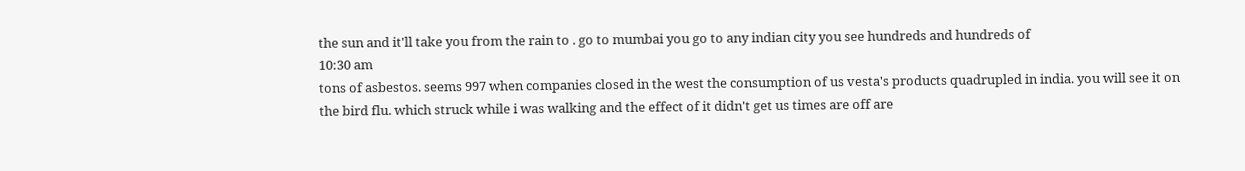the sun and it'll take you from the rain to . go to mumbai you go to any indian city you see hundreds and hundreds of
10:30 am
tons of asbestos. seems 997 when companies closed in the west the consumption of us vesta's products quadrupled in india. you will see it on the bird flu. which struck while i was walking and the effect of it didn't get us times are off are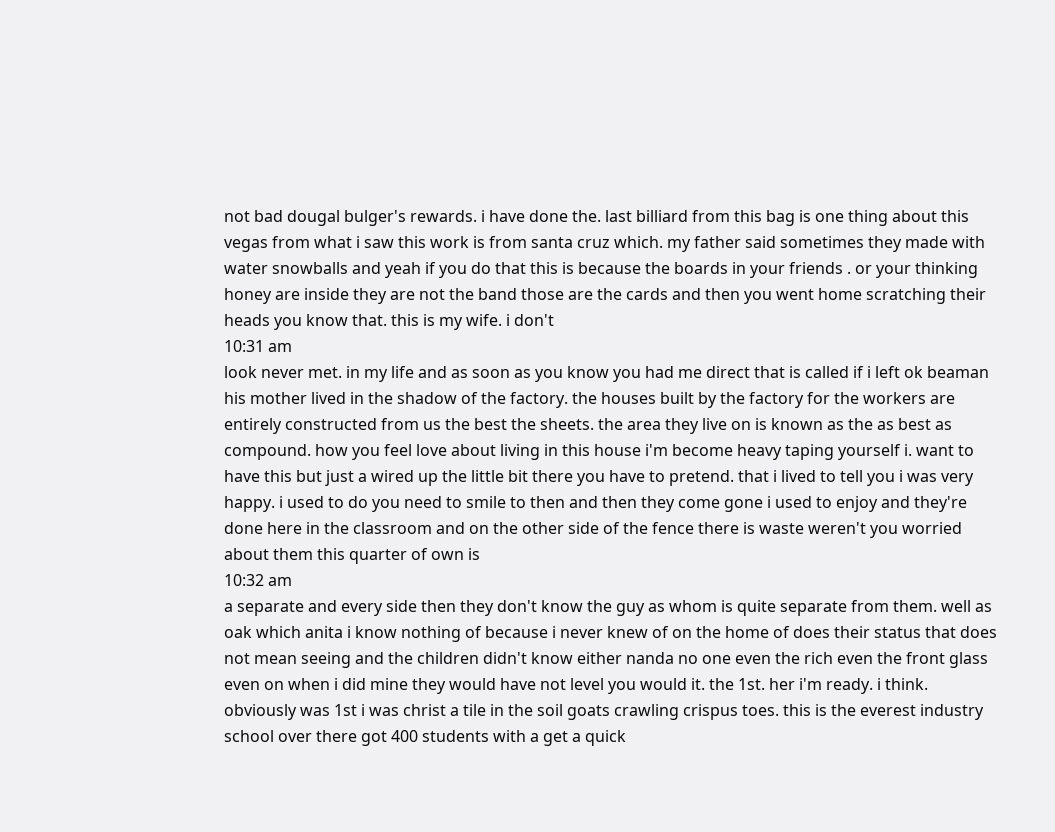not bad dougal bulger's rewards. i have done the. last billiard from this bag is one thing about this vegas from what i saw this work is from santa cruz which. my father said sometimes they made with water snowballs and yeah if you do that this is because the boards in your friends . or your thinking honey are inside they are not the band those are the cards and then you went home scratching their heads you know that. this is my wife. i don't
10:31 am
look never met. in my life and as soon as you know you had me direct that is called if i left ok beaman his mother lived in the shadow of the factory. the houses built by the factory for the workers are entirely constructed from us the best the sheets. the area they live on is known as the as best as compound. how you feel love about living in this house i'm become heavy taping yourself i. want to have this but just a wired up the little bit there you have to pretend. that i lived to tell you i was very happy. i used to do you need to smile to then and then they come gone i used to enjoy and they're done here in the classroom and on the other side of the fence there is waste weren't you worried about them this quarter of own is
10:32 am
a separate and every side then they don't know the guy as whom is quite separate from them. well as oak which anita i know nothing of because i never knew of on the home of does their status that does not mean seeing and the children didn't know either nanda no one even the rich even the front glass even on when i did mine they would have not level you would it. the 1st. her i'm ready. i think. obviously was 1st i was christ a tile in the soil goats crawling crispus toes. this is the everest industry school over there got 400 students with a get a quick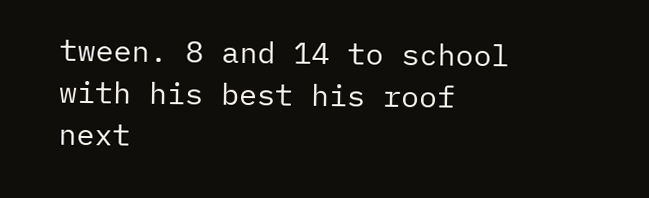tween. 8 and 14 to school with his best his roof next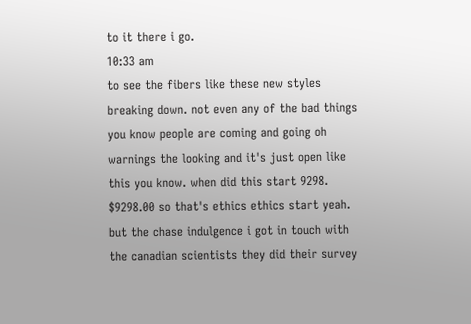to it there i go.
10:33 am
to see the fibers like these new styles breaking down. not even any of the bad things you know people are coming and going oh warnings the looking and it's just open like this you know. when did this start 9298. $9298.00 so that's ethics ethics start yeah. but the chase indulgence i got in touch with the canadian scientists they did their survey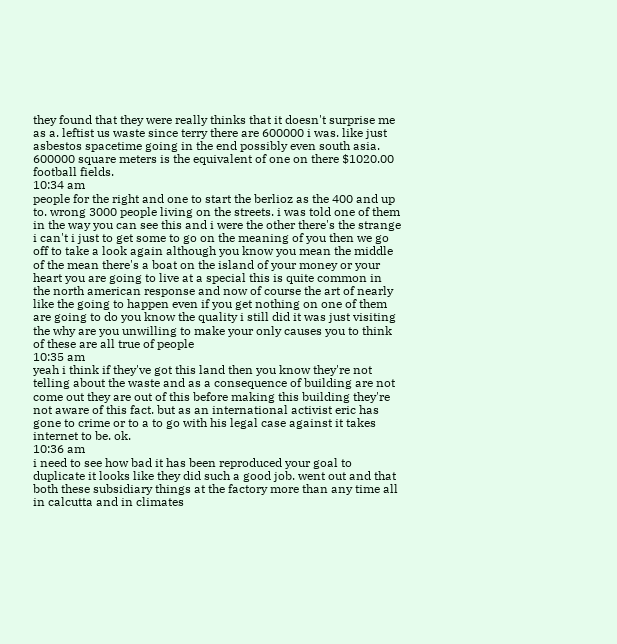they found that they were really thinks that it doesn't surprise me as a. leftist us waste since terry there are 600000 i was. like just asbestos spacetime going in the end possibly even south asia. 600000 square meters is the equivalent of one on there $1020.00 football fields.
10:34 am
people for the right and one to start the berlioz as the 400 and up to. wrong 3000 people living on the streets. i was told one of them in the way you can see this and i were the other there's the strange i can't i just to get some to go on the meaning of you then we go off to take a look again although you know you mean the middle of the mean there's a boat on the island of your money or your heart you are going to live at a special this is quite common in the north american response and now of course the art of nearly like the going to happen even if you get nothing on one of them are going to do you know the quality i still did it was just visiting the why are you unwilling to make your only causes you to think of these are all true of people
10:35 am
yeah i think if they've got this land then you know they're not telling about the waste and as a consequence of building are not come out they are out of this before making this building they're not aware of this fact. but as an international activist eric has gone to crime or to a to go with his legal case against it takes internet to be. ok.
10:36 am
i need to see how bad it has been reproduced your goal to duplicate it looks like they did such a good job. went out and that both these subsidiary things at the factory more than any time all in calcutta and in climates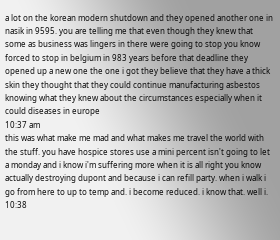a lot on the korean modern shutdown and they opened another one in nasik in 9595. you are telling me that even though they knew that some as business was lingers in there were going to stop you know forced to stop in belgium in 983 years before that deadline they opened up a new one the one i got they believe that they have a thick skin they thought that they could continue manufacturing asbestos knowing what they knew about the circumstances especially when it could diseases in europe
10:37 am
this was what make me mad and what makes me travel the world with the stuff. you have hospice stores use a mini percent isn't going to let a monday and i know i'm suffering more when it is all right you know actually destroying dupont and because i can refill party. when i walk i go from here to up to temp and. i become reduced. i know that. well i.
10:38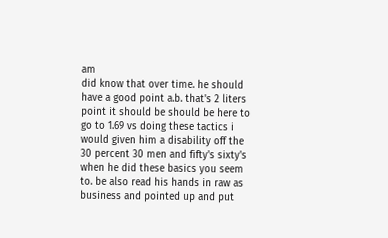am
did know that over time. he should have a good point a.b. that's 2 liters point it should be should be here to go to 1.69 vs doing these tactics i would given him a disability off the 30 percent 30 men and fifty's sixty's when he did these basics you seem to. be also read his hands in raw as business and pointed up and put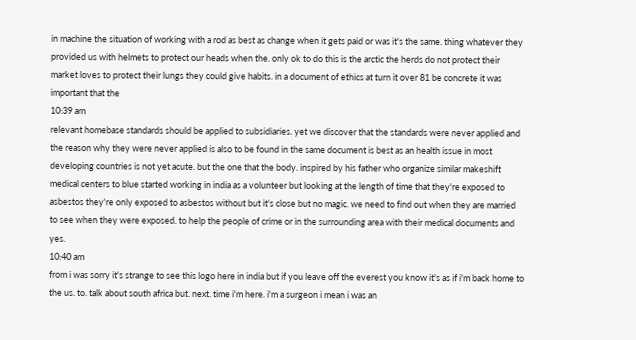in machine the situation of working with a rod as best as change when it gets paid or was it's the same. thing whatever they provided us with helmets to protect our heads when the. only ok to do this is the arctic the herds do not protect their market loves to protect their lungs they could give habits. in a document of ethics at turn it over 81 be concrete it was important that the
10:39 am
relevant homebase standards should be applied to subsidiaries. yet we discover that the standards were never applied and the reason why they were never applied is also to be found in the same document is best as an health issue in most developing countries is not yet acute. but the one that the body. inspired by his father who organize similar makeshift medical centers to blue started working in india as a volunteer but looking at the length of time that they're exposed to asbestos they're only exposed to asbestos without but it's close but no magic. we need to find out when they are married to see when they were exposed. to help the people of crime or in the surrounding area with their medical documents and yes.
10:40 am
from i was sorry it's strange to see this logo here in india but if you leave off the everest you know it's as if i'm back home to the us. to. talk about south africa but. next. time i'm here. i'm a surgeon i mean i was an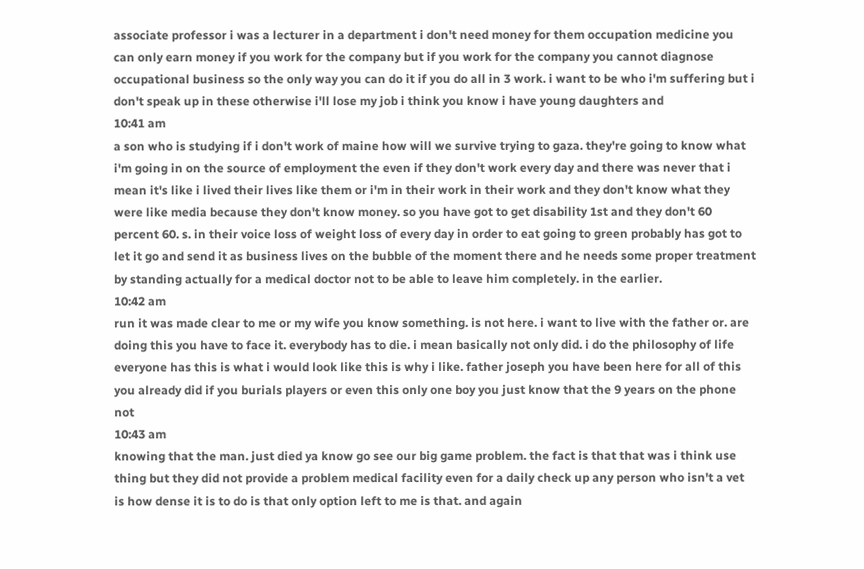associate professor i was a lecturer in a department i don't need money for them occupation medicine you can only earn money if you work for the company but if you work for the company you cannot diagnose occupational business so the only way you can do it if you do all in 3 work. i want to be who i'm suffering but i don't speak up in these otherwise i'll lose my job i think you know i have young daughters and
10:41 am
a son who is studying if i don't work of maine how will we survive trying to gaza. they're going to know what i'm going in on the source of employment the even if they don't work every day and there was never that i mean it's like i lived their lives like them or i'm in their work in their work and they don't know what they were like media because they don't know money. so you have got to get disability 1st and they don't 60 percent 60. s. in their voice loss of weight loss of every day in order to eat going to green probably has got to let it go and send it as business lives on the bubble of the moment there and he needs some proper treatment by standing actually for a medical doctor not to be able to leave him completely. in the earlier.
10:42 am
run it was made clear to me or my wife you know something. is not here. i want to live with the father or. are doing this you have to face it. everybody has to die. i mean basically not only did. i do the philosophy of life everyone has this is what i would look like this is why i like. father joseph you have been here for all of this you already did if you burials players or even this only one boy you just know that the 9 years on the phone not
10:43 am
knowing that the man. just died ya know go see our big game problem. the fact is that that was i think use thing but they did not provide a problem medical facility even for a daily check up any person who isn't a vet is how dense it is to do is that only option left to me is that. and again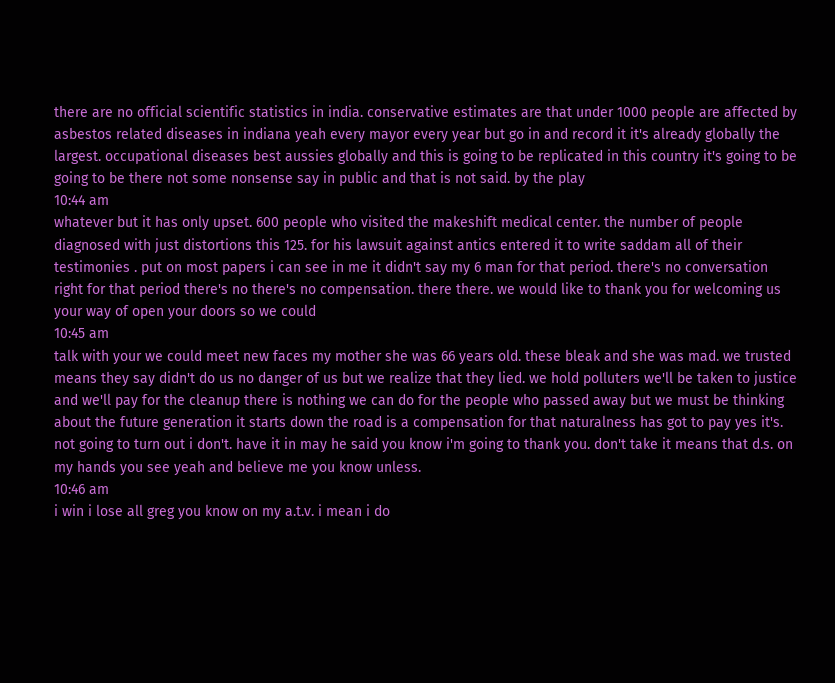there are no official scientific statistics in india. conservative estimates are that under 1000 people are affected by asbestos related diseases in indiana yeah every mayor every year but go in and record it it's already globally the largest. occupational diseases best aussies globally and this is going to be replicated in this country it's going to be going to be there not some nonsense say in public and that is not said. by the play
10:44 am
whatever but it has only upset. 600 people who visited the makeshift medical center. the number of people diagnosed with just distortions this 125. for his lawsuit against antics entered it to write saddam all of their testimonies . put on most papers i can see in me it didn't say my 6 man for that period. there's no conversation right for that period there's no there's no compensation. there there. we would like to thank you for welcoming us your way of open your doors so we could
10:45 am
talk with your we could meet new faces my mother she was 66 years old. these bleak and she was mad. we trusted means they say didn't do us no danger of us but we realize that they lied. we hold polluters we'll be taken to justice and we'll pay for the cleanup there is nothing we can do for the people who passed away but we must be thinking about the future generation it starts down the road is a compensation for that naturalness has got to pay yes it's. not going to turn out i don't. have it in may he said you know i'm going to thank you. don't take it means that d.s. on my hands you see yeah and believe me you know unless.
10:46 am
i win i lose all greg you know on my a.t.v. i mean i do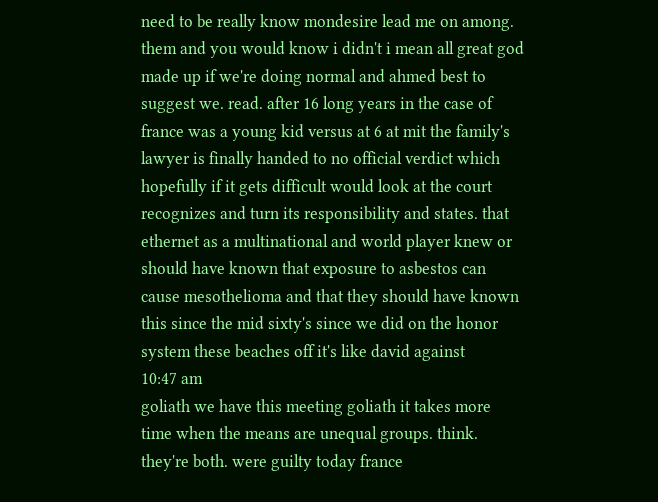need to be really know mondesire lead me on among. them and you would know i didn't i mean all great god made up if we're doing normal and ahmed best to suggest we. read. after 16 long years in the case of france was a young kid versus at 6 at mit the family's lawyer is finally handed to no official verdict which hopefully if it gets difficult would look at the court recognizes and turn its responsibility and states. that ethernet as a multinational and world player knew or should have known that exposure to asbestos can cause mesothelioma and that they should have known this since the mid sixty's since we did on the honor system these beaches off it's like david against
10:47 am
goliath we have this meeting goliath it takes more time when the means are unequal groups. think. they're both. were guilty today france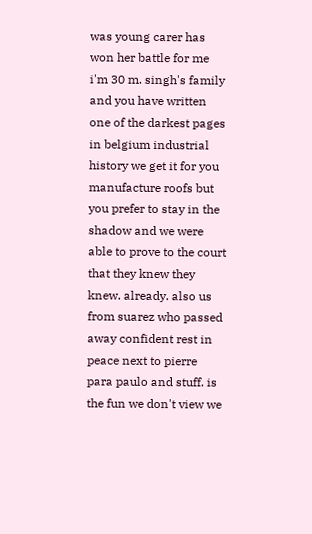was young carer has won her battle for me i'm 30 m. singh's family and you have written one of the darkest pages in belgium industrial history we get it for you manufacture roofs but you prefer to stay in the shadow and we were able to prove to the court that they knew they knew. already. also us from suarez who passed away confident rest in peace next to pierre para paulo and stuff. is the fun we don't view we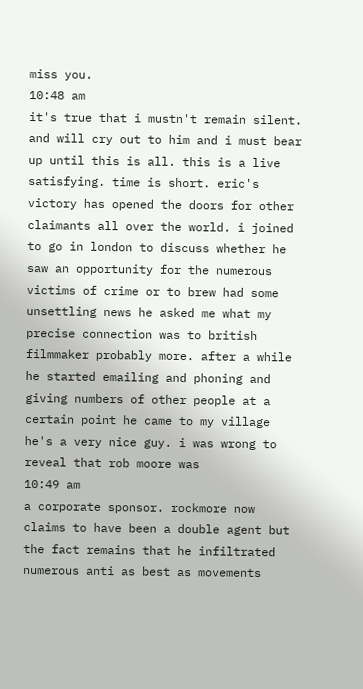miss you.
10:48 am
it's true that i mustn't remain silent. and will cry out to him and i must bear up until this is all. this is a live satisfying. time is short. eric's victory has opened the doors for other claimants all over the world. i joined to go in london to discuss whether he saw an opportunity for the numerous victims of crime or to brew had some unsettling news he asked me what my precise connection was to british filmmaker probably more. after a while he started emailing and phoning and giving numbers of other people at a certain point he came to my village he's a very nice guy. i was wrong to reveal that rob moore was
10:49 am
a corporate sponsor. rockmore now claims to have been a double agent but the fact remains that he infiltrated numerous anti as best as movements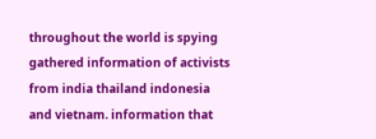throughout the world is spying gathered information of activists from india thailand indonesia and vietnam. information that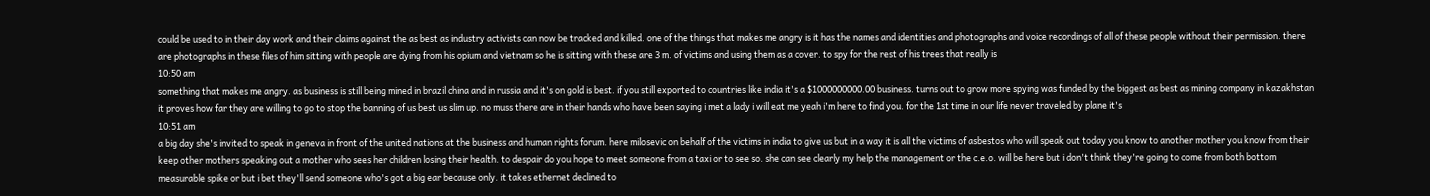could be used to in their day work and their claims against the as best as industry activists can now be tracked and killed. one of the things that makes me angry is it has the names and identities and photographs and voice recordings of all of these people without their permission. there are photographs in these files of him sitting with people are dying from his opium and vietnam so he is sitting with these are 3 m. of victims and using them as a cover. to spy for the rest of his trees that really is
10:50 am
something that makes me angry. as business is still being mined in brazil china and in russia and it's on gold is best. if you still exported to countries like india it's a $1000000000.00 business. turns out to grow more spying was funded by the biggest as best as mining company in kazakhstan it proves how far they are willing to go to stop the banning of us best us slim up. no muss there are in their hands who have been saying i met a lady i will eat me yeah i'm here to find you. for the 1st time in our life never traveled by plane it's
10:51 am
a big day she's invited to speak in geneva in front of the united nations at the business and human rights forum. here milosevic on behalf of the victims in india to give us but in a way it is all the victims of asbestos who will speak out today you know to another mother you know from their keep other mothers speaking out a mother who sees her children losing their health. to despair do you hope to meet someone from a taxi or to see so. she can see clearly my help the management or the c.e.o. will be here but i don't think they're going to come from both bottom measurable spike or but i bet they'll send someone who's got a big ear because only. it takes ethernet declined to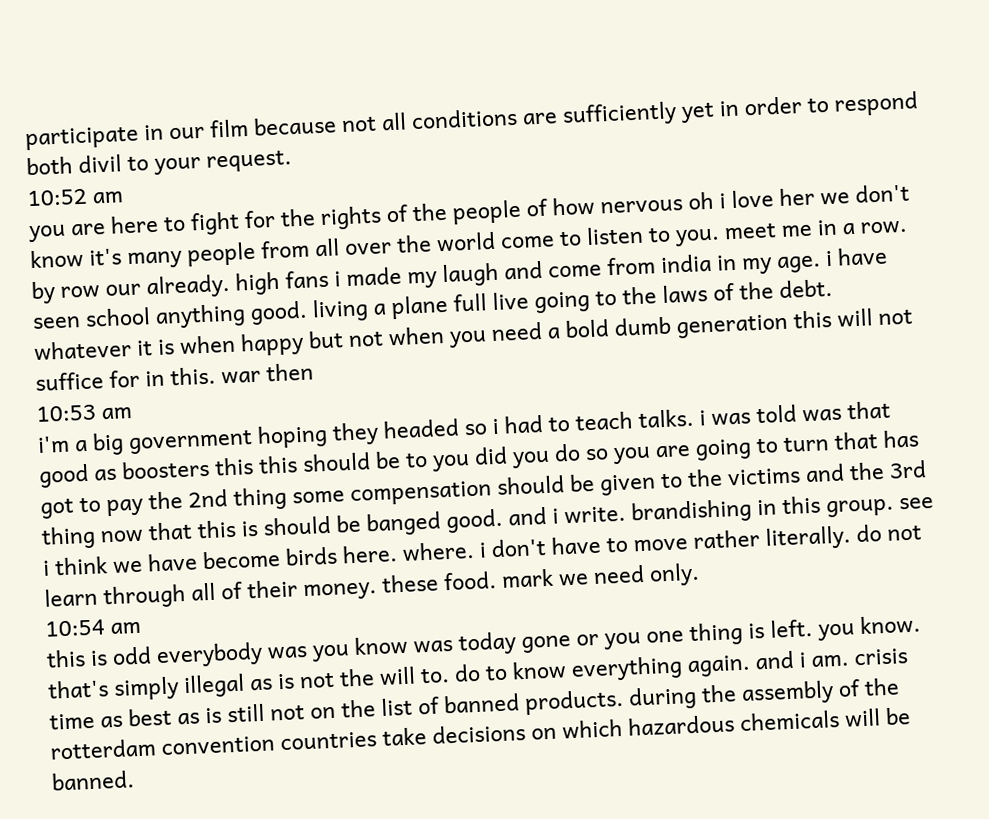participate in our film because not all conditions are sufficiently yet in order to respond both divil to your request.
10:52 am
you are here to fight for the rights of the people of how nervous oh i love her we don't know it's many people from all over the world come to listen to you. meet me in a row. by row our already. high fans i made my laugh and come from india in my age. i have seen school anything good. living a plane full live going to the laws of the debt. whatever it is when happy but not when you need a bold dumb generation this will not suffice for in this. war then
10:53 am
i'm a big government hoping they headed so i had to teach talks. i was told was that good as boosters this this should be to you did you do so you are going to turn that has got to pay the 2nd thing some compensation should be given to the victims and the 3rd thing now that this is should be banged good. and i write. brandishing in this group. see i think we have become birds here. where. i don't have to move rather literally. do not learn through all of their money. these food. mark we need only.
10:54 am
this is odd everybody was you know was today gone or you one thing is left. you know. that's simply illegal as is not the will to. do to know everything again. and i am. crisis time as best as is still not on the list of banned products. during the assembly of the rotterdam convention countries take decisions on which hazardous chemicals will be banned.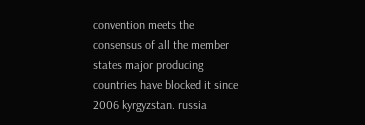convention meets the consensus of all the member states major producing countries have blocked it since 2006 kyrgyzstan. russia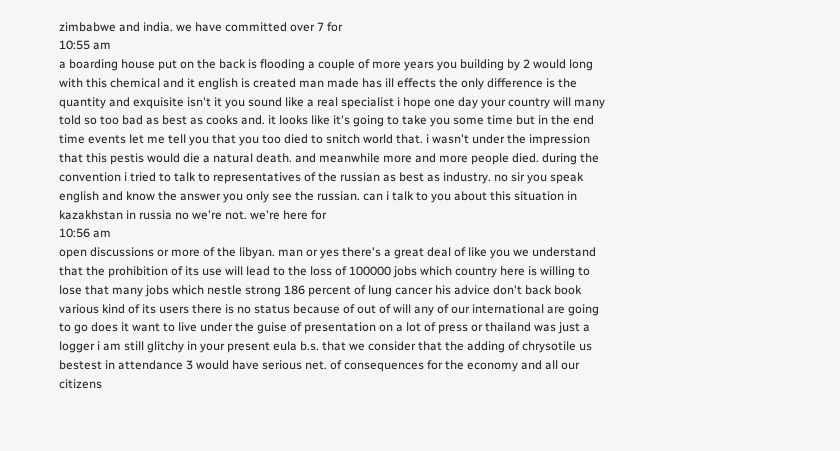zimbabwe and india. we have committed over 7 for
10:55 am
a boarding house put on the back is flooding a couple of more years you building by 2 would long with this chemical and it english is created man made has ill effects the only difference is the quantity and exquisite isn't it you sound like a real specialist i hope one day your country will many told so too bad as best as cooks and. it looks like it's going to take you some time but in the end time events let me tell you that you too died to snitch world that. i wasn't under the impression that this pestis would die a natural death. and meanwhile more and more people died. during the convention i tried to talk to representatives of the russian as best as industry. no sir you speak english and know the answer you only see the russian. can i talk to you about this situation in kazakhstan in russia no we're not. we're here for
10:56 am
open discussions or more of the libyan. man or yes there's a great deal of like you we understand that the prohibition of its use will lead to the loss of 100000 jobs which country here is willing to lose that many jobs which nestle strong 186 percent of lung cancer his advice don't back book various kind of its users there is no status because of out of will any of our international are going to go does it want to live under the guise of presentation on a lot of press or thailand was just a logger i am still glitchy in your present eula b.s. that we consider that the adding of chrysotile us bestest in attendance 3 would have serious net. of consequences for the economy and all our citizens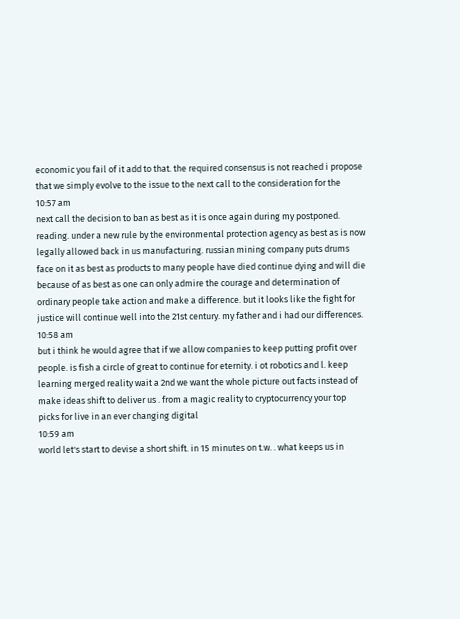economic you fail of it add to that. the required consensus is not reached i propose that we simply evolve to the issue to the next call to the consideration for the
10:57 am
next call the decision to ban as best as it is once again during my postponed. reading. under a new rule by the environmental protection agency as best as is now legally allowed back in us manufacturing. russian mining company puts drums face on it as best as products to many people have died continue dying and will die because of as best as one can only admire the courage and determination of ordinary people take action and make a difference. but it looks like the fight for justice will continue well into the 21st century. my father and i had our differences.
10:58 am
but i think he would agree that if we allow companies to keep putting profit over people. is fish a circle of great to continue for eternity. i ot robotics and l. keep learning merged reality wait a 2nd we want the whole picture out facts instead of make ideas shift to deliver us . from a magic reality to cryptocurrency your top picks for live in an ever changing digital
10:59 am
world let's start to devise a short shift. in 15 minutes on t.w. . what keeps us in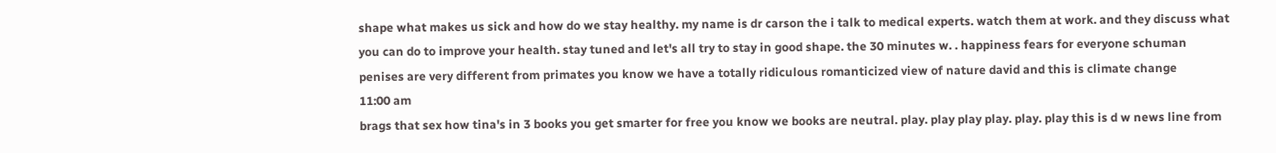shape what makes us sick and how do we stay healthy. my name is dr carson the i talk to medical experts. watch them at work. and they discuss what you can do to improve your health. stay tuned and let's all try to stay in good shape. the 30 minutes w. . happiness fears for everyone schuman penises are very different from primates you know we have a totally ridiculous romanticized view of nature david and this is climate change
11:00 am
brags that sex how tina's in 3 books you get smarter for free you know we books are neutral. play. play play play. play. play this is d w news line from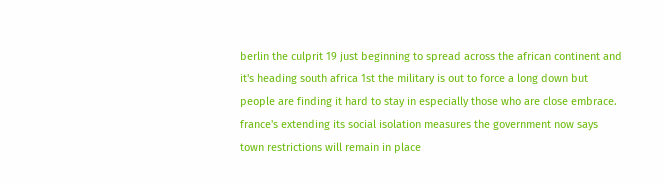berlin the culprit 19 just beginning to spread across the african continent and it's heading south africa 1st the military is out to force a long down but people are finding it hard to stay in especially those who are close embrace. france's extending its social isolation measures the government now says town restrictions will remain in place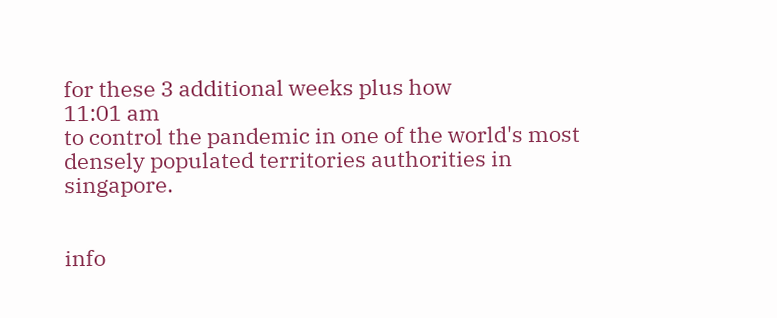for these 3 additional weeks plus how
11:01 am
to control the pandemic in one of the world's most densely populated territories authorities in singapore.


info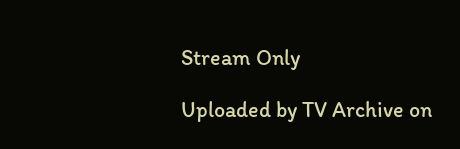Stream Only

Uploaded by TV Archive on